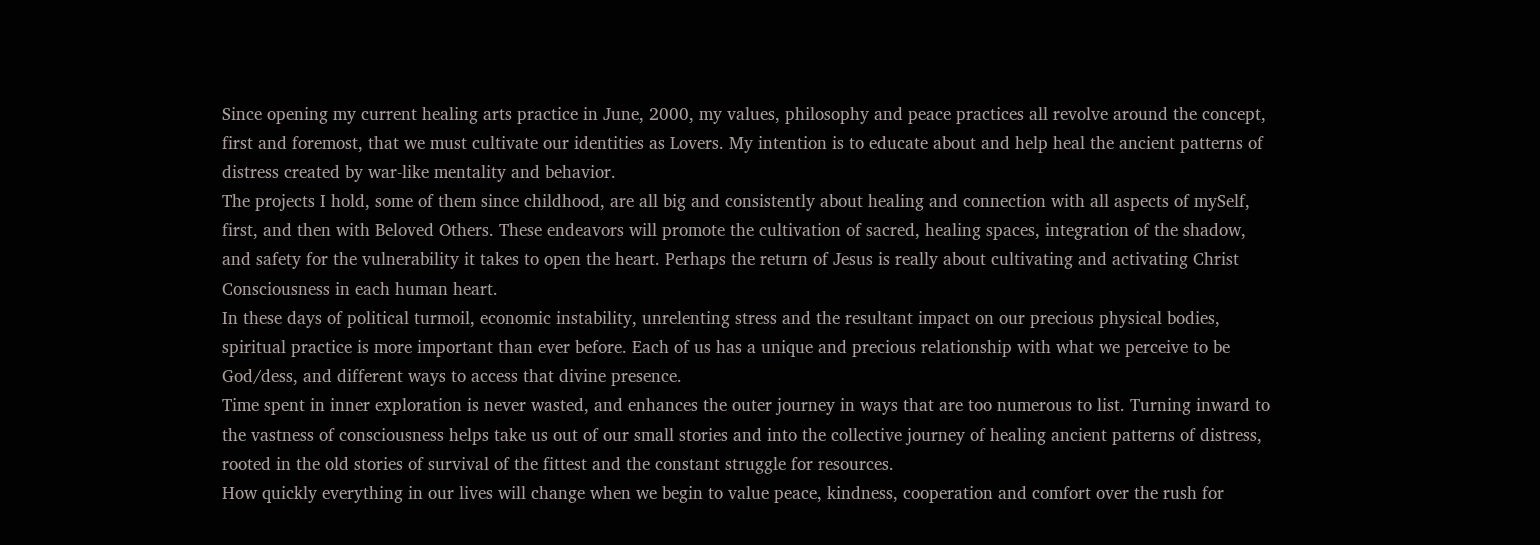Since opening my current healing arts practice in June, 2000, my values, philosophy and peace practices all revolve around the concept, first and foremost, that we must cultivate our identities as Lovers. My intention is to educate about and help heal the ancient patterns of distress created by war-like mentality and behavior.
The projects I hold, some of them since childhood, are all big and consistently about healing and connection with all aspects of mySelf, first, and then with Beloved Others. These endeavors will promote the cultivation of sacred, healing spaces, integration of the shadow, and safety for the vulnerability it takes to open the heart. Perhaps the return of Jesus is really about cultivating and activating Christ Consciousness in each human heart.
In these days of political turmoil, economic instability, unrelenting stress and the resultant impact on our precious physical bodies, spiritual practice is more important than ever before. Each of us has a unique and precious relationship with what we perceive to be God/dess, and different ways to access that divine presence.
Time spent in inner exploration is never wasted, and enhances the outer journey in ways that are too numerous to list. Turning inward to the vastness of consciousness helps take us out of our small stories and into the collective journey of healing ancient patterns of distress, rooted in the old stories of survival of the fittest and the constant struggle for resources.
How quickly everything in our lives will change when we begin to value peace, kindness, cooperation and comfort over the rush for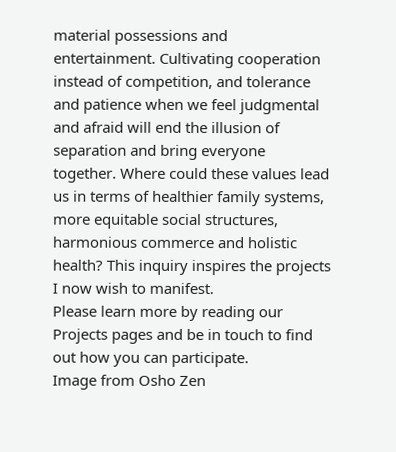material possessions and entertainment. Cultivating cooperation instead of competition, and tolerance and patience when we feel judgmental and afraid will end the illusion of separation and bring everyone together. Where could these values lead us in terms of healthier family systems, more equitable social structures, harmonious commerce and holistic health? This inquiry inspires the projects I now wish to manifest.
Please learn more by reading our Projects pages and be in touch to find out how you can participate.
Image from Osho Zen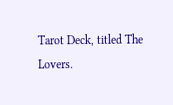Tarot Deck, titled The Lovers.